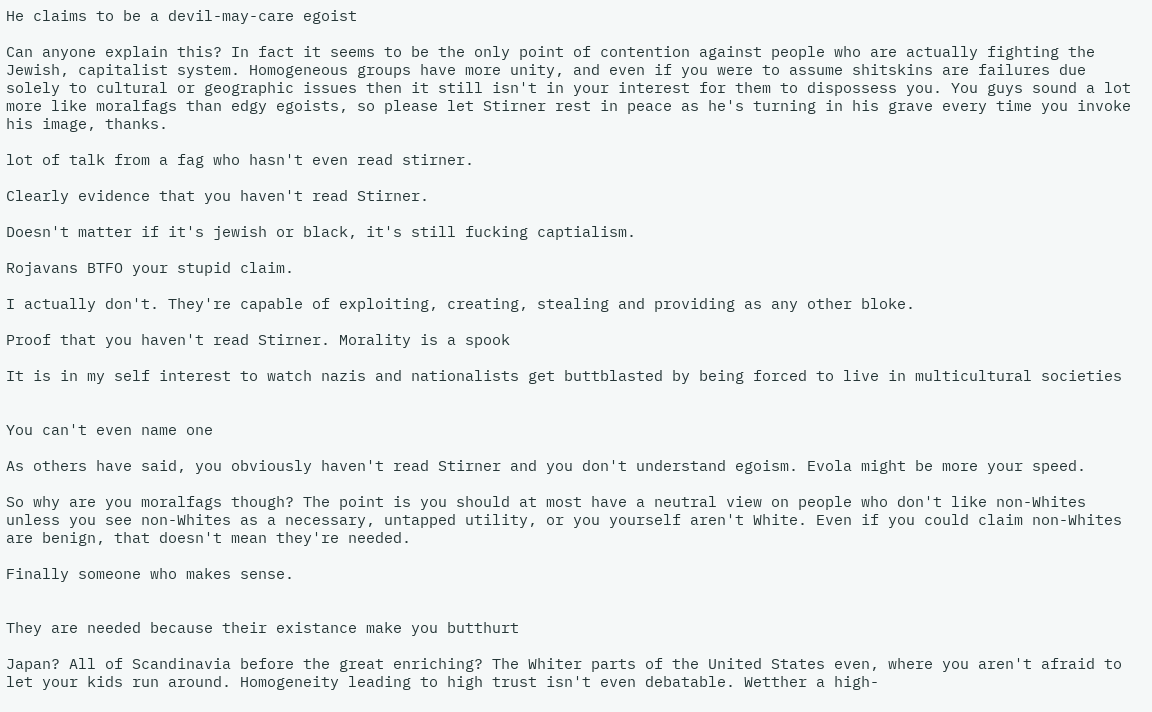He claims to be a devil-may-care egoist

Can anyone explain this? In fact it seems to be the only point of contention against people who are actually fighting the Jewish, capitalist system. Homogeneous groups have more unity, and even if you were to assume shitskins are failures due solely to cultural or geographic issues then it still isn't in your interest for them to dispossess you. You guys sound a lot more like moralfags than edgy egoists, so please let Stirner rest in peace as he's turning in his grave every time you invoke his image, thanks.

lot of talk from a fag who hasn't even read stirner.

Clearly evidence that you haven't read Stirner.

Doesn't matter if it's jewish or black, it's still fucking captialism.

Rojavans BTFO your stupid claim.

I actually don't. They're capable of exploiting, creating, stealing and providing as any other bloke.

Proof that you haven't read Stirner. Morality is a spook

It is in my self interest to watch nazis and nationalists get buttblasted by being forced to live in multicultural societies


You can't even name one

As others have said, you obviously haven't read Stirner and you don't understand egoism. Evola might be more your speed.

So why are you moralfags though? The point is you should at most have a neutral view on people who don't like non-Whites unless you see non-Whites as a necessary, untapped utility, or you yourself aren't White. Even if you could claim non-Whites are benign, that doesn't mean they're needed.

Finally someone who makes sense.


They are needed because their existance make you butthurt

Japan? All of Scandinavia before the great enriching? The Whiter parts of the United States even, where you aren't afraid to let your kids run around. Homogeneity leading to high trust isn't even debatable. Wetther a high-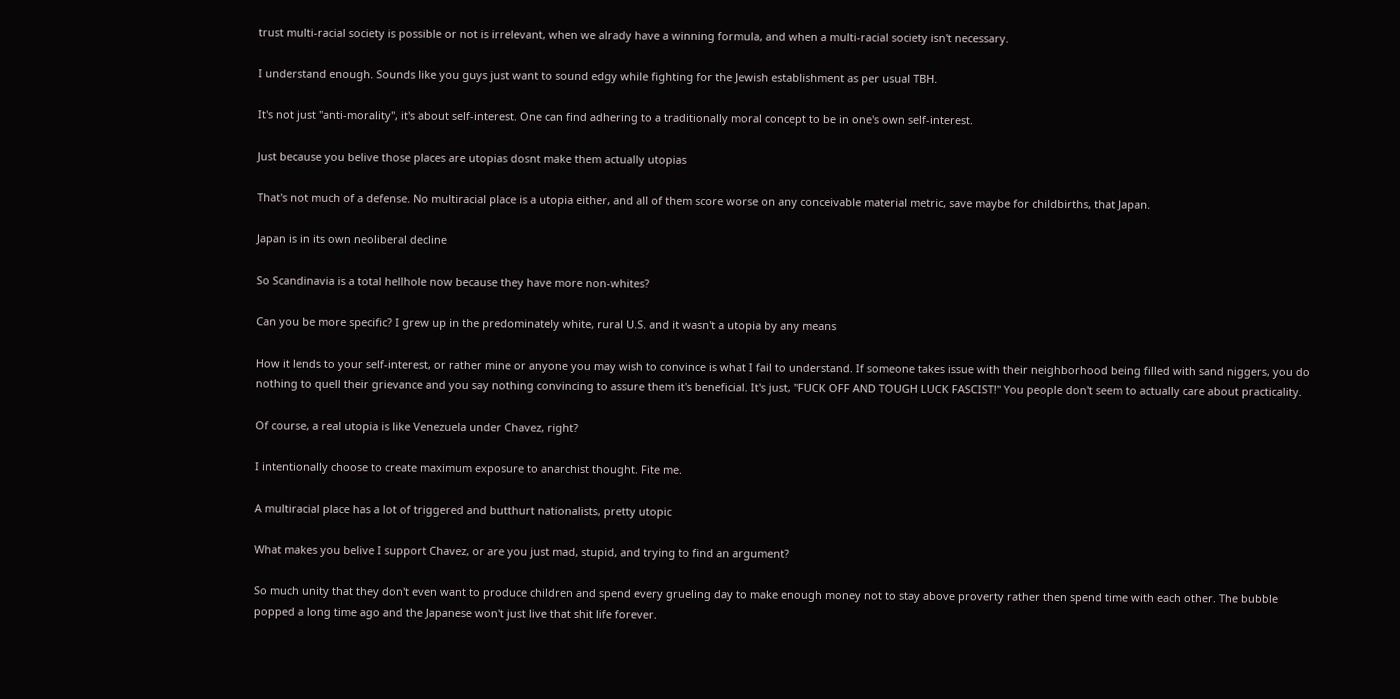trust multi-racial society is possible or not is irrelevant, when we alrady have a winning formula, and when a multi-racial society isn't necessary.

I understand enough. Sounds like you guys just want to sound edgy while fighting for the Jewish establishment as per usual TBH.

It's not just "anti-morality", it's about self-interest. One can find adhering to a traditionally moral concept to be in one's own self-interest.

Just because you belive those places are utopias dosnt make them actually utopias

That's not much of a defense. No multiracial place is a utopia either, and all of them score worse on any conceivable material metric, save maybe for childbirths, that Japan.

Japan is in its own neoliberal decline

So Scandinavia is a total hellhole now because they have more non-whites?

Can you be more specific? I grew up in the predominately white, rural U.S. and it wasn't a utopia by any means

How it lends to your self-interest, or rather mine or anyone you may wish to convince is what I fail to understand. If someone takes issue with their neighborhood being filled with sand niggers, you do nothing to quell their grievance and you say nothing convincing to assure them it's beneficial. It's just, "FUCK OFF AND TOUGH LUCK FASCIST!" You people don't seem to actually care about practicality.

Of course, a real utopia is like Venezuela under Chavez, right?

I intentionally choose to create maximum exposure to anarchist thought. Fite me.

A multiracial place has a lot of triggered and butthurt nationalists, pretty utopic

What makes you belive I support Chavez, or are you just mad, stupid, and trying to find an argument?

So much unity that they don't even want to produce children and spend every grueling day to make enough money not to stay above proverty rather then spend time with each other. The bubble popped a long time ago and the Japanese won't just live that shit life forever.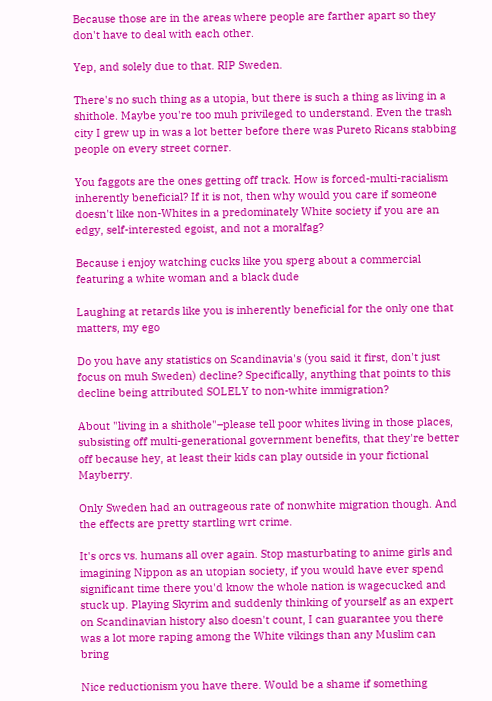Because those are in the areas where people are farther apart so they don't have to deal with each other.

Yep, and solely due to that. RIP Sweden.

There's no such thing as a utopia, but there is such a thing as living in a shithole. Maybe you're too muh privileged to understand. Even the trash city I grew up in was a lot better before there was Pureto Ricans stabbing people on every street corner.

You faggots are the ones getting off track. How is forced-multi-racialism inherently beneficial? If it is not, then why would you care if someone doesn't like non-Whites in a predominately White society if you are an edgy, self-interested egoist, and not a moralfag?

Because i enjoy watching cucks like you sperg about a commercial featuring a white woman and a black dude

Laughing at retards like you is inherently beneficial for the only one that matters, my ego

Do you have any statistics on Scandinavia's (you said it first, don't just focus on muh Sweden) decline? Specifically, anything that points to this decline being attributed SOLELY to non-white immigration?

About "living in a shithole"–please tell poor whites living in those places, subsisting off multi-generational government benefits, that they're better off because hey, at least their kids can play outside in your fictional Mayberry.

Only Sweden had an outrageous rate of nonwhite migration though. And the effects are pretty startling wrt crime.

It's orcs vs. humans all over again. Stop masturbating to anime girls and imagining Nippon as an utopian society, if you would have ever spend significant time there you'd know the whole nation is wagecucked and stuck up. Playing Skyrim and suddenly thinking of yourself as an expert on Scandinavian history also doesn't count, I can guarantee you there was a lot more raping among the White vikings than any Muslim can bring

Nice reductionism you have there. Would be a shame if something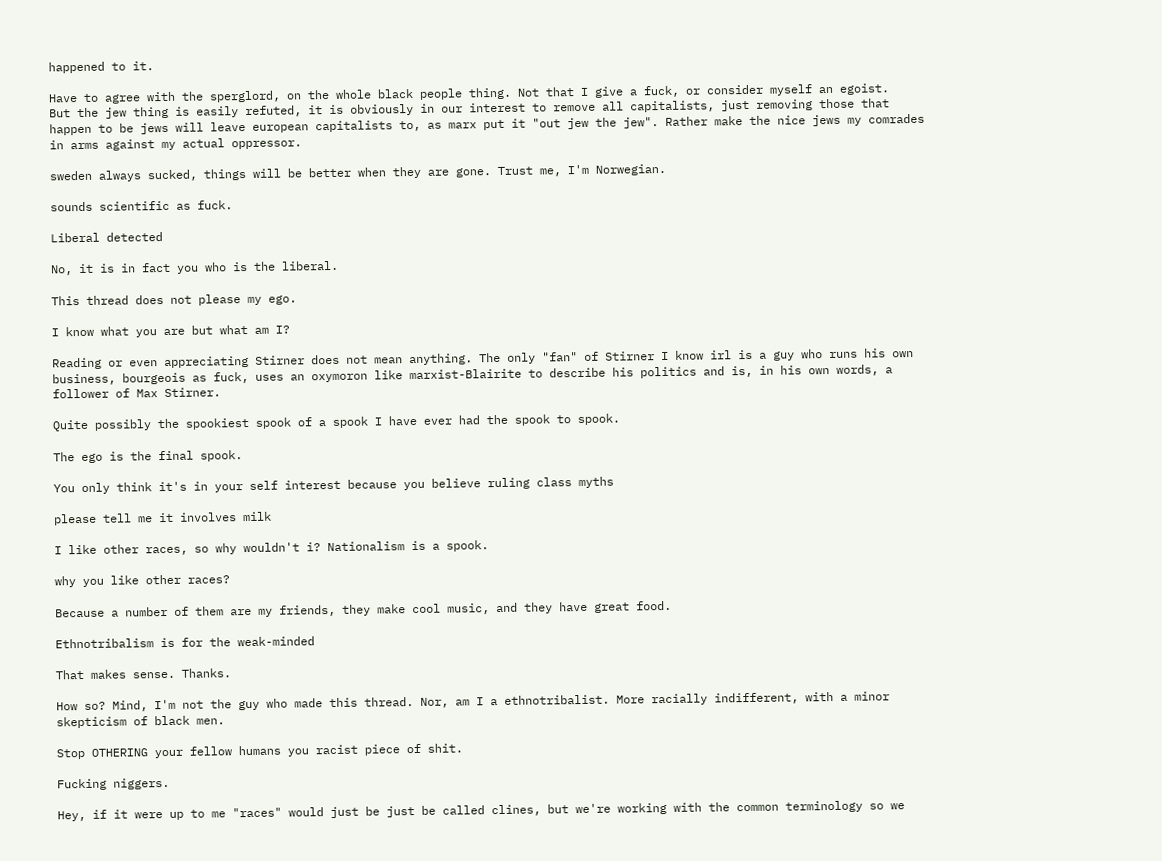happened to it.

Have to agree with the sperglord, on the whole black people thing. Not that I give a fuck, or consider myself an egoist.
But the jew thing is easily refuted, it is obviously in our interest to remove all capitalists, just removing those that happen to be jews will leave european capitalists to, as marx put it "out jew the jew". Rather make the nice jews my comrades in arms against my actual oppressor.

sweden always sucked, things will be better when they are gone. Trust me, I'm Norwegian.

sounds scientific as fuck.

Liberal detected

No, it is in fact you who is the liberal.

This thread does not please my ego.

I know what you are but what am I?

Reading or even appreciating Stirner does not mean anything. The only "fan" of Stirner I know irl is a guy who runs his own business, bourgeois as fuck, uses an oxymoron like marxist-Blairite to describe his politics and is, in his own words, a follower of Max Stirner.

Quite possibly the spookiest spook of a spook I have ever had the spook to spook.

The ego is the final spook.

You only think it's in your self interest because you believe ruling class myths

please tell me it involves milk

I like other races, so why wouldn't i? Nationalism is a spook.

why you like other races?

Because a number of them are my friends, they make cool music, and they have great food.

Ethnotribalism is for the weak-minded

That makes sense. Thanks.

How so? Mind, I'm not the guy who made this thread. Nor, am I a ethnotribalist. More racially indifferent, with a minor skepticism of black men.

Stop OTHERING your fellow humans you racist piece of shit.

Fucking niggers.

Hey, if it were up to me "races" would just be just be called clines, but we're working with the common terminology so we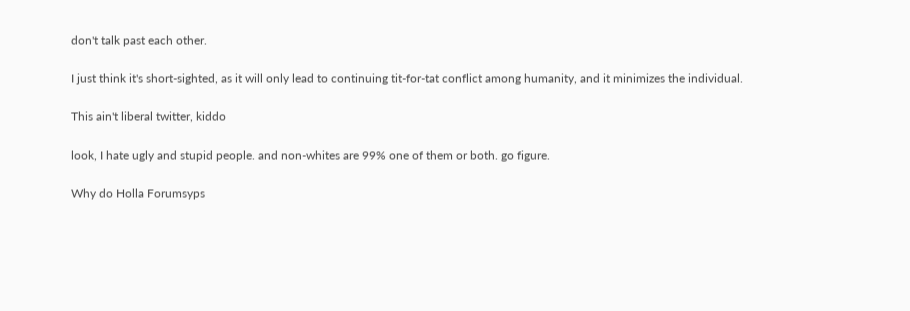don't talk past each other.

I just think it's short-sighted, as it will only lead to continuing tit-for-tat conflict among humanity, and it minimizes the individual.

This ain't liberal twitter, kiddo

look, I hate ugly and stupid people. and non-whites are 99% one of them or both. go figure.

Why do Holla Forumsyps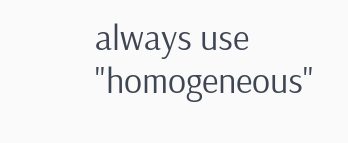always use "homogeneous"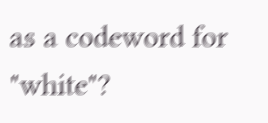as a codeword for "white"?